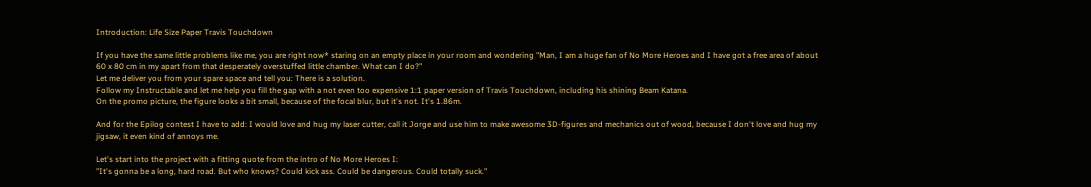Introduction: Life Size Paper Travis Touchdown

If you have the same little problems like me, you are right now* staring on an empty place in your room and wondering "Man, I am a huge fan of No More Heroes and I have got a free area of about 60 x 80 cm in my apart from that desperately overstuffed little chamber. What can I do?"
Let me deliver you from your spare space and tell you: There is a solution.
Follow my Instructable and let me help you fill the gap with a not even too expensive 1:1 paper version of Travis Touchdown, including his shining Beam Katana.
On the promo picture, the figure looks a bit small, because of the focal blur, but it's not. It's 1.86m.

And for the Epilog contest I have to add: I would love and hug my laser cutter, call it Jorge and use him to make awesome 3D-figures and mechanics out of wood, because I don't love and hug my jigsaw, it even kind of annoys me.

Let's start into the project with a fitting quote from the intro of No More Heroes I:
"It's gonna be a long, hard road. But who knows? Could kick ass. Could be dangerous. Could totally suck."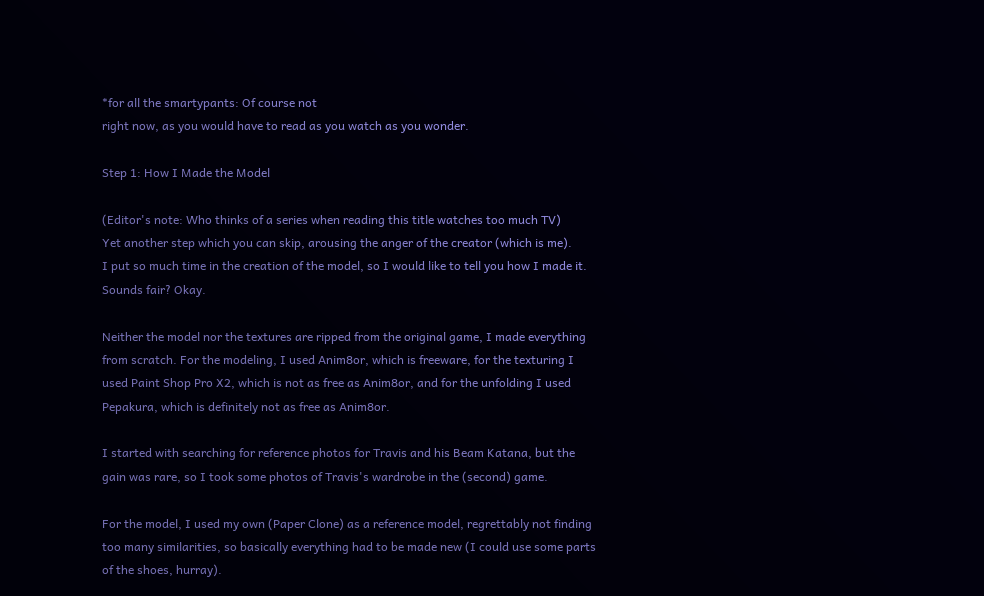*for all the smartypants: Of course not
right now, as you would have to read as you watch as you wonder.

Step 1: How I Made the Model

(Editor's note: Who thinks of a series when reading this title watches too much TV)
Yet another step which you can skip, arousing the anger of the creator (which is me).
I put so much time in the creation of the model, so I would like to tell you how I made it. Sounds fair? Okay.

Neither the model nor the textures are ripped from the original game, I made everything from scratch. For the modeling, I used Anim8or, which is freeware, for the texturing I used Paint Shop Pro X2, which is not as free as Anim8or, and for the unfolding I used Pepakura, which is definitely not as free as Anim8or.

I started with searching for reference photos for Travis and his Beam Katana, but the gain was rare, so I took some photos of Travis's wardrobe in the (second) game.

For the model, I used my own (Paper Clone) as a reference model, regrettably not finding too many similarities, so basically everything had to be made new (I could use some parts of the shoes, hurray).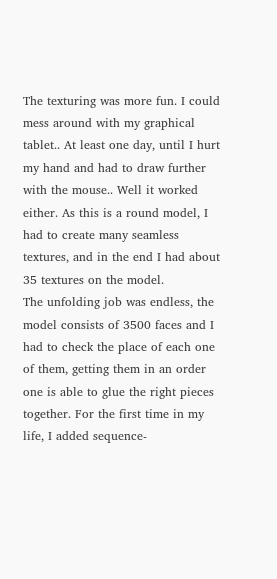The texturing was more fun. I could mess around with my graphical tablet.. At least one day, until I hurt my hand and had to draw further with the mouse.. Well it worked either. As this is a round model, I had to create many seamless textures, and in the end I had about 35 textures on the model.
The unfolding job was endless, the model consists of 3500 faces and I had to check the place of each one of them, getting them in an order one is able to glue the right pieces together. For the first time in my life, I added sequence-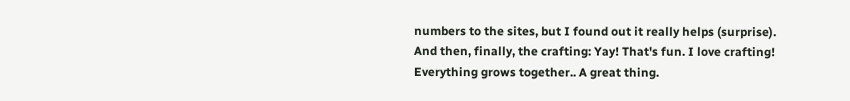numbers to the sites, but I found out it really helps (surprise).
And then, finally, the crafting: Yay! That's fun. I love crafting! Everything grows together.. A great thing.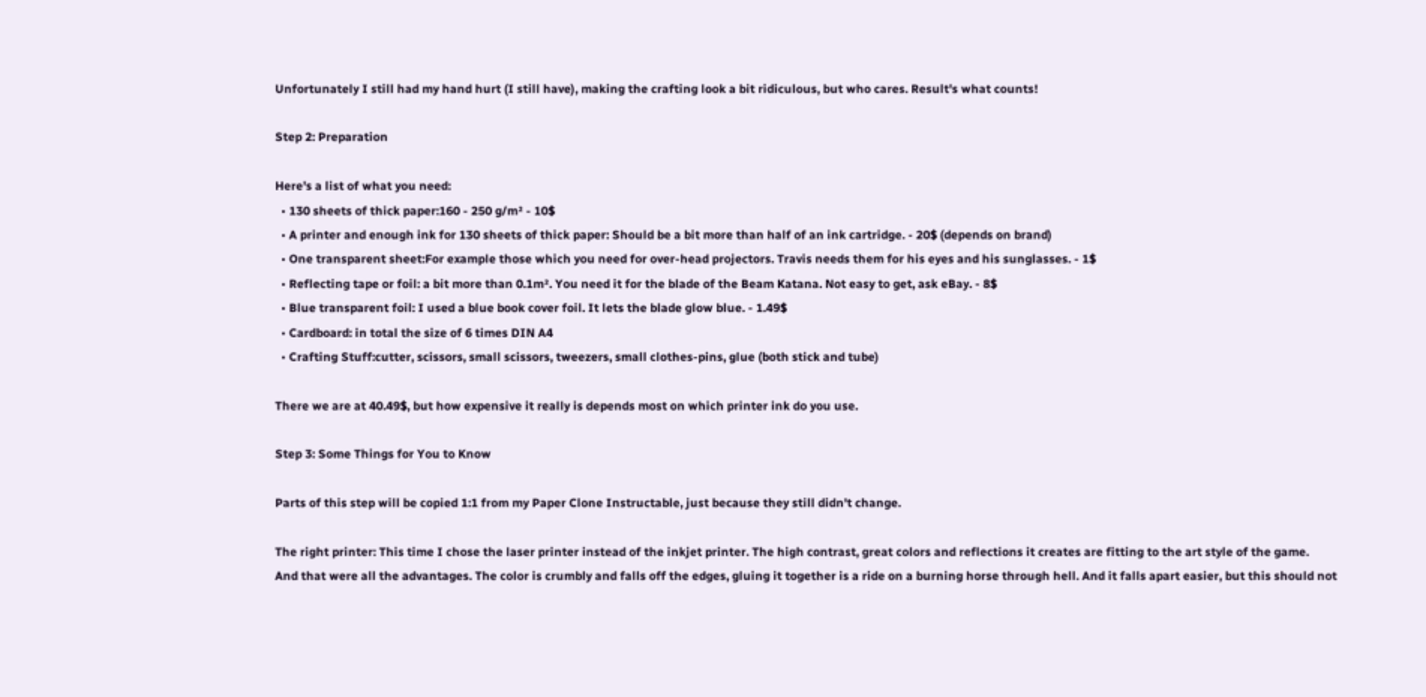Unfortunately I still had my hand hurt (I still have), making the crafting look a bit ridiculous, but who cares. Result's what counts!

Step 2: Preparation

Here's a list of what you need:
  • 130 sheets of thick paper:160 - 250 g/m² - 10$
  • A printer and enough ink for 130 sheets of thick paper: Should be a bit more than half of an ink cartridge. - 20$ (depends on brand)
  • One transparent sheet:For example those which you need for over-head projectors. Travis needs them for his eyes and his sunglasses. - 1$
  • Reflecting tape or foil: a bit more than 0.1m². You need it for the blade of the Beam Katana. Not easy to get, ask eBay. - 8$
  • Blue transparent foil: I used a blue book cover foil. It lets the blade glow blue. - 1.49$
  • Cardboard: in total the size of 6 times DIN A4
  • Crafting Stuff:cutter, scissors, small scissors, tweezers, small clothes-pins, glue (both stick and tube)

There we are at 40.49$, but how expensive it really is depends most on which printer ink do you use.

Step 3: Some Things for You to Know

Parts of this step will be copied 1:1 from my Paper Clone Instructable, just because they still didn't change.

The right printer: This time I chose the laser printer instead of the inkjet printer. The high contrast, great colors and reflections it creates are fitting to the art style of the game.
And that were all the advantages. The color is crumbly and falls off the edges, gluing it together is a ride on a burning horse through hell. And it falls apart easier, but this should not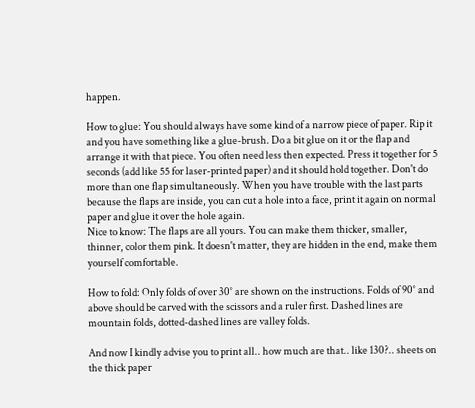happen.

How to glue: You should always have some kind of a narrow piece of paper. Rip it and you have something like a glue-brush. Do a bit glue on it or the flap and arrange it with that piece. You often need less then expected. Press it together for 5 seconds (add like 55 for laser-printed paper) and it should hold together. Don't do more than one flap simultaneously. When you have trouble with the last parts because the flaps are inside, you can cut a hole into a face, print it again on normal paper and glue it over the hole again.
Nice to know: The flaps are all yours. You can make them thicker, smaller, thinner, color them pink. It doesn't matter, they are hidden in the end, make them yourself comfortable.

How to fold: Only folds of over 30° are shown on the instructions. Folds of 90° and above should be carved with the scissors and a ruler first. Dashed lines are mountain folds, dotted-dashed lines are valley folds.

And now I kindly advise you to print all.. how much are that.. like 130?.. sheets on the thick paper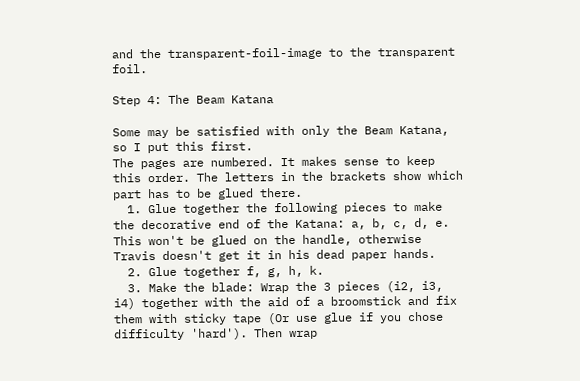and the transparent-foil-image to the transparent foil.

Step 4: The Beam Katana

Some may be satisfied with only the Beam Katana, so I put this first.
The pages are numbered. It makes sense to keep this order. The letters in the brackets show which part has to be glued there.
  1. Glue together the following pieces to make the decorative end of the Katana: a, b, c, d, e. This won't be glued on the handle, otherwise Travis doesn't get it in his dead paper hands.
  2. Glue together f, g, h, k.
  3. Make the blade: Wrap the 3 pieces (i2, i3, i4) together with the aid of a broomstick and fix them with sticky tape (Or use glue if you chose difficulty 'hard'). Then wrap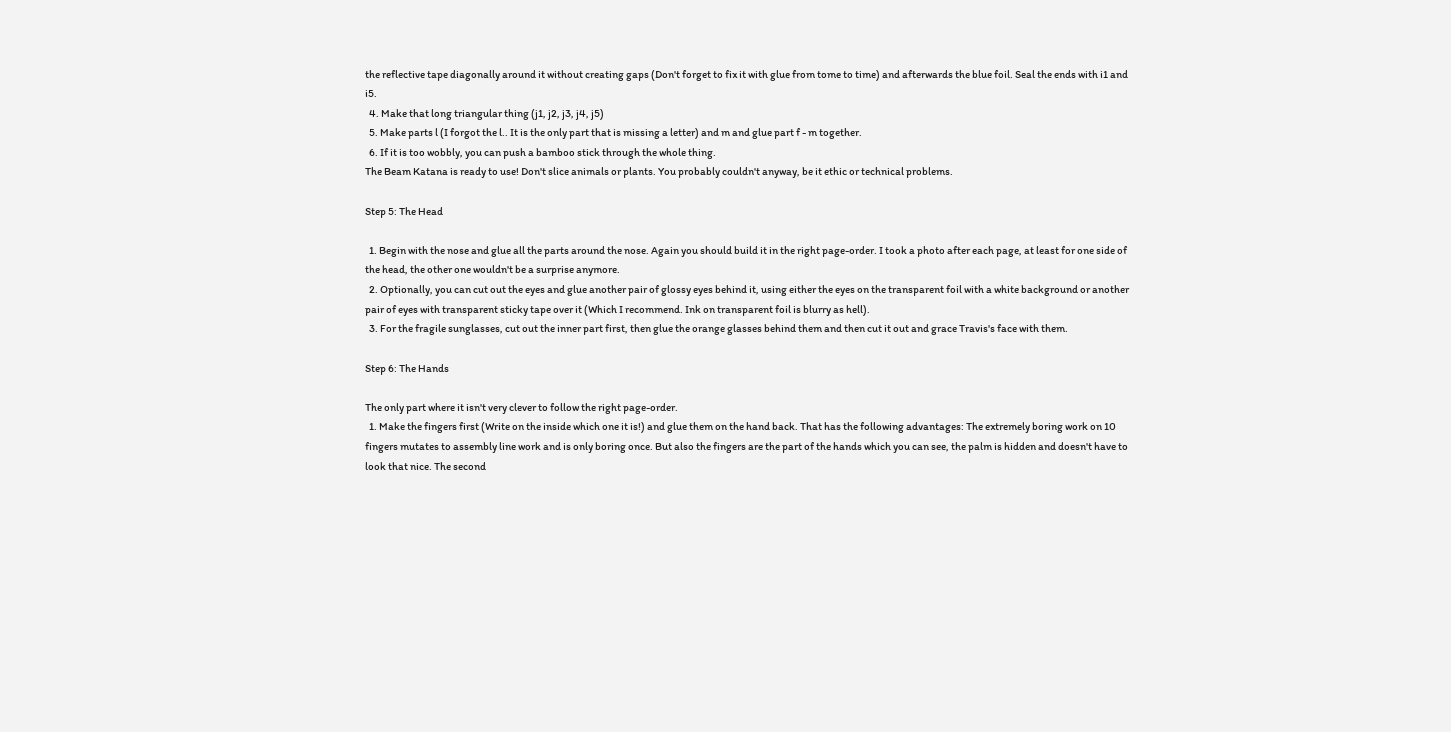the reflective tape diagonally around it without creating gaps (Don't forget to fix it with glue from tome to time) and afterwards the blue foil. Seal the ends with i1 and i5.
  4. Make that long triangular thing (j1, j2, j3, j4, j5)
  5. Make parts l (I forgot the l.. It is the only part that is missing a letter) and m and glue part f - m together.
  6. If it is too wobbly, you can push a bamboo stick through the whole thing.
The Beam Katana is ready to use! Don't slice animals or plants. You probably couldn't anyway, be it ethic or technical problems.

Step 5: The Head

  1. Begin with the nose and glue all the parts around the nose. Again you should build it in the right page-order. I took a photo after each page, at least for one side of the head, the other one wouldn't be a surprise anymore.
  2. Optionally, you can cut out the eyes and glue another pair of glossy eyes behind it, using either the eyes on the transparent foil with a white background or another pair of eyes with transparent sticky tape over it (Which I recommend. Ink on transparent foil is blurry as hell).
  3. For the fragile sunglasses, cut out the inner part first, then glue the orange glasses behind them and then cut it out and grace Travis's face with them.

Step 6: The Hands

The only part where it isn't very clever to follow the right page-order.
  1. Make the fingers first (Write on the inside which one it is!) and glue them on the hand back. That has the following advantages: The extremely boring work on 10 fingers mutates to assembly line work and is only boring once. But also the fingers are the part of the hands which you can see, the palm is hidden and doesn't have to look that nice. The second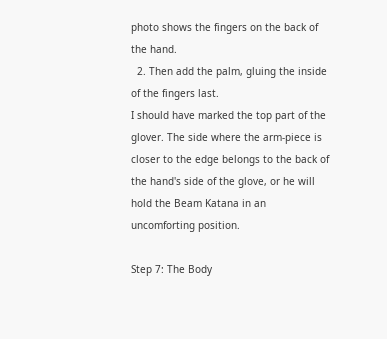photo shows the fingers on the back of the hand.
  2. Then add the palm, gluing the inside of the fingers last.
I should have marked the top part of the glover. The side where the arm-piece is closer to the edge belongs to the back of the hand's side of the glove, or he will hold the Beam Katana in an uncomforting position.

Step 7: The Body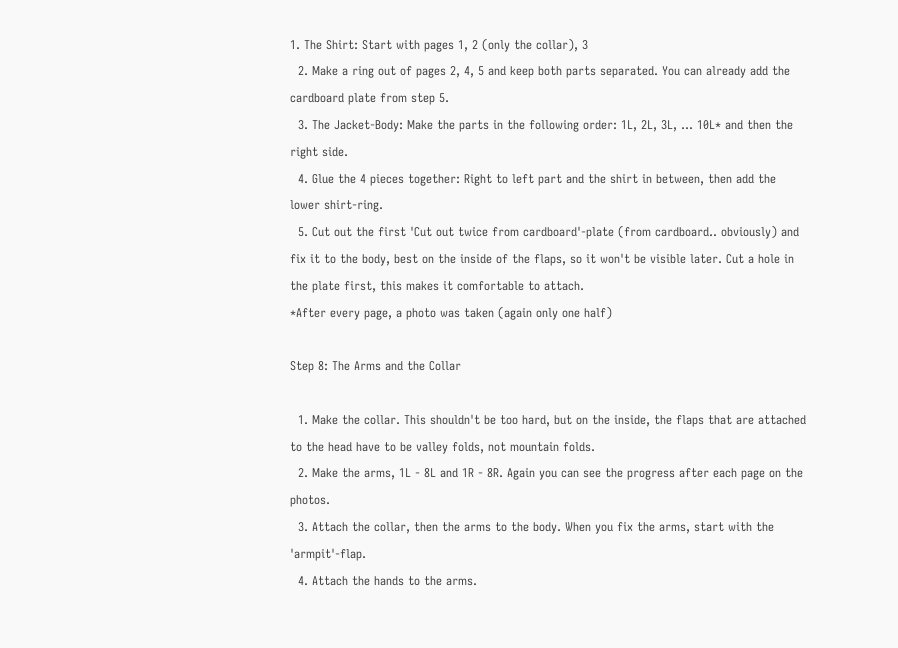1. The Shirt: Start with pages 1, 2 (only the collar), 3
  2. Make a ring out of pages 2, 4, 5 and keep both parts separated. You can already add the cardboard plate from step 5.
  3. The Jacket-Body: Make the parts in the following order: 1L, 2L, 3L, ... 10L* and then the right side.
  4. Glue the 4 pieces together: Right to left part and the shirt in between, then add the lower shirt-ring.
  5. Cut out the first 'Cut out twice from cardboard'-plate (from cardboard.. obviously) and fix it to the body, best on the inside of the flaps, so it won't be visible later. Cut a hole in the plate first, this makes it comfortable to attach.
*After every page, a photo was taken (again only one half)

Step 8: The Arms and the Collar

  1. Make the collar. This shouldn't be too hard, but on the inside, the flaps that are attached to the head have to be valley folds, not mountain folds.
  2. Make the arms, 1L - 8L and 1R - 8R. Again you can see the progress after each page on the photos.
  3. Attach the collar, then the arms to the body. When you fix the arms, start with the 'armpit'-flap.
  4. Attach the hands to the arms.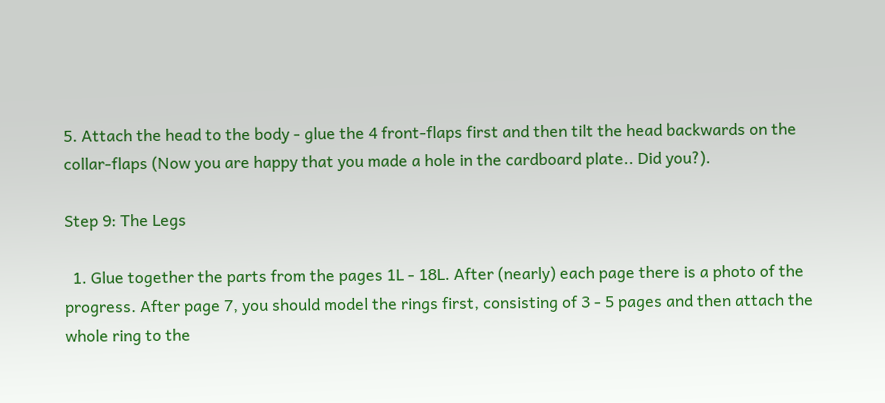5. Attach the head to the body - glue the 4 front-flaps first and then tilt the head backwards on the collar-flaps (Now you are happy that you made a hole in the cardboard plate.. Did you?).

Step 9: The Legs

  1. Glue together the parts from the pages 1L - 18L. After (nearly) each page there is a photo of the progress. After page 7, you should model the rings first, consisting of 3 - 5 pages and then attach the whole ring to the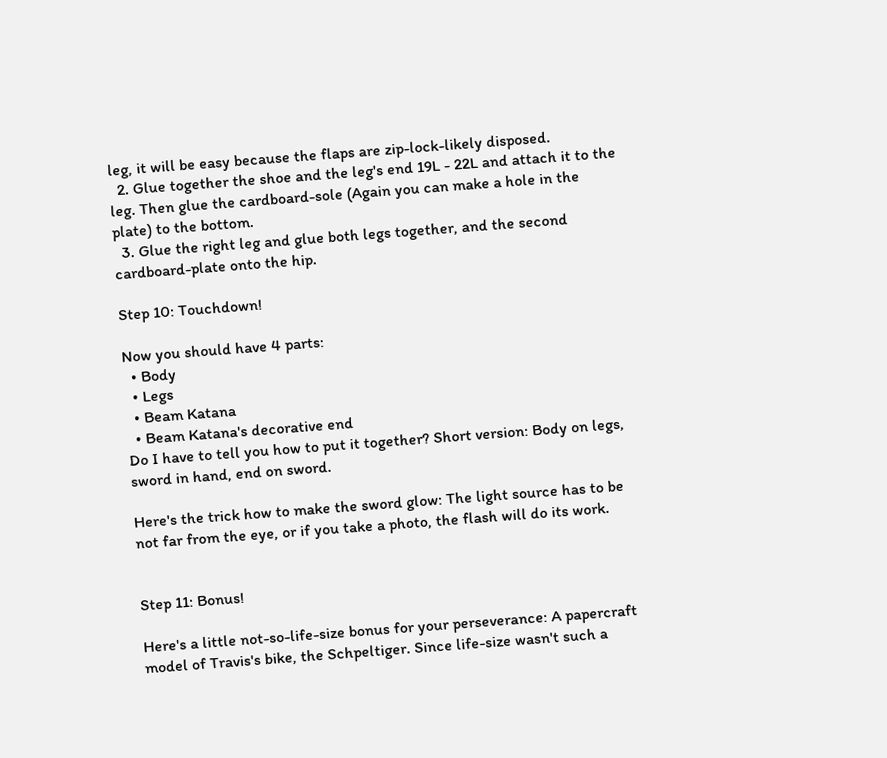leg, it will be easy because the flaps are zip-lock-likely disposed.
  2. Glue together the shoe and the leg's end 19L - 22L and attach it to the leg. Then glue the cardboard-sole (Again you can make a hole in the plate) to the bottom.
  3. Glue the right leg and glue both legs together, and the second cardboard-plate onto the hip.

Step 10: Touchdown!

Now you should have 4 parts:
  • Body
  • Legs
  • Beam Katana
  • Beam Katana's decorative end
Do I have to tell you how to put it together? Short version: Body on legs, sword in hand, end on sword.

Here's the trick how to make the sword glow: The light source has to be not far from the eye, or if you take a photo, the flash will do its work.


Step 11: Bonus!

Here's a little not-so-life-size bonus for your perseverance: A papercraft model of Travis's bike, the Schpeltiger. Since life-size wasn't such a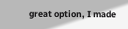great option, I made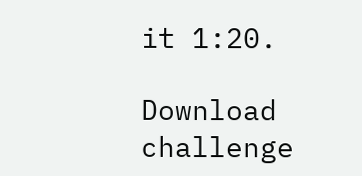it 1:20.

Download challenge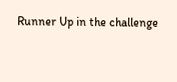Runner Up in the challenge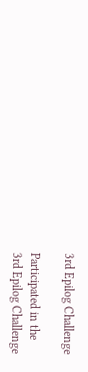3rd Epilog Challenge

Participated in the
3rd Epilog Challenge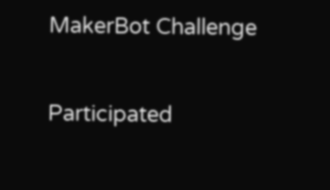MakerBot Challenge

Participated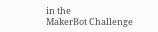in the
MakerBot Challenge